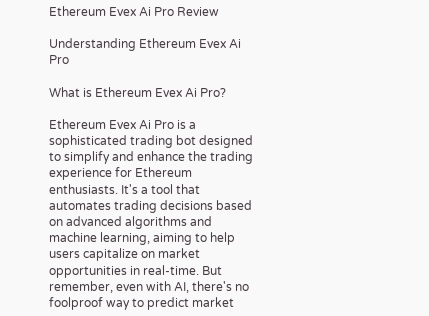Ethereum Evex Ai Pro Review

Understanding Ethereum Evex Ai Pro

What is Ethereum Evex Ai Pro?

Ethereum Evex Ai Pro is a sophisticated trading bot designed to simplify and enhance the trading experience for Ethereum enthusiasts. It's a tool that automates trading decisions based on advanced algorithms and machine learning, aiming to help users capitalize on market opportunities in real-time. But remember, even with AI, there's no foolproof way to predict market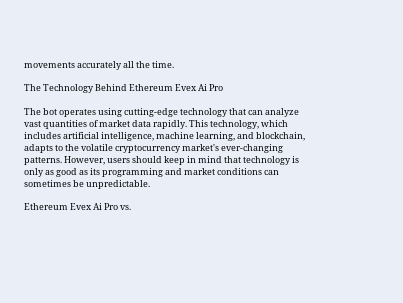movements accurately all the time.

The Technology Behind Ethereum Evex Ai Pro

The bot operates using cutting-edge technology that can analyze vast quantities of market data rapidly. This technology, which includes artificial intelligence, machine learning, and blockchain, adapts to the volatile cryptocurrency market's ever-changing patterns. However, users should keep in mind that technology is only as good as its programming and market conditions can sometimes be unpredictable.

Ethereum Evex Ai Pro vs.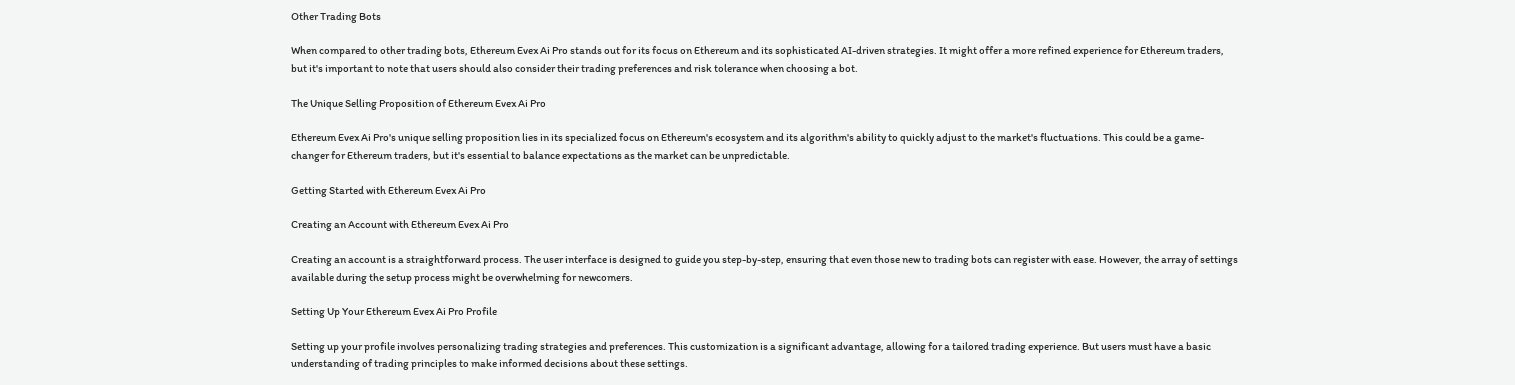Other Trading Bots

When compared to other trading bots, Ethereum Evex Ai Pro stands out for its focus on Ethereum and its sophisticated AI-driven strategies. It might offer a more refined experience for Ethereum traders, but it's important to note that users should also consider their trading preferences and risk tolerance when choosing a bot.

The Unique Selling Proposition of Ethereum Evex Ai Pro

Ethereum Evex Ai Pro's unique selling proposition lies in its specialized focus on Ethereum's ecosystem and its algorithm's ability to quickly adjust to the market's fluctuations. This could be a game-changer for Ethereum traders, but it's essential to balance expectations as the market can be unpredictable.

Getting Started with Ethereum Evex Ai Pro

Creating an Account with Ethereum Evex Ai Pro

Creating an account is a straightforward process. The user interface is designed to guide you step-by-step, ensuring that even those new to trading bots can register with ease. However, the array of settings available during the setup process might be overwhelming for newcomers.

Setting Up Your Ethereum Evex Ai Pro Profile

Setting up your profile involves personalizing trading strategies and preferences. This customization is a significant advantage, allowing for a tailored trading experience. But users must have a basic understanding of trading principles to make informed decisions about these settings.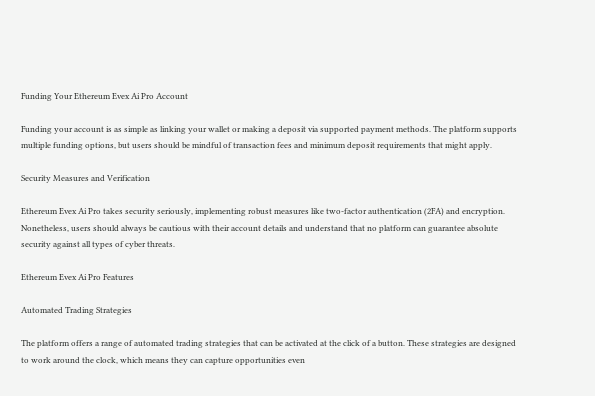Funding Your Ethereum Evex Ai Pro Account

Funding your account is as simple as linking your wallet or making a deposit via supported payment methods. The platform supports multiple funding options, but users should be mindful of transaction fees and minimum deposit requirements that might apply.

Security Measures and Verification

Ethereum Evex Ai Pro takes security seriously, implementing robust measures like two-factor authentication (2FA) and encryption. Nonetheless, users should always be cautious with their account details and understand that no platform can guarantee absolute security against all types of cyber threats.

Ethereum Evex Ai Pro Features

Automated Trading Strategies

The platform offers a range of automated trading strategies that can be activated at the click of a button. These strategies are designed to work around the clock, which means they can capture opportunities even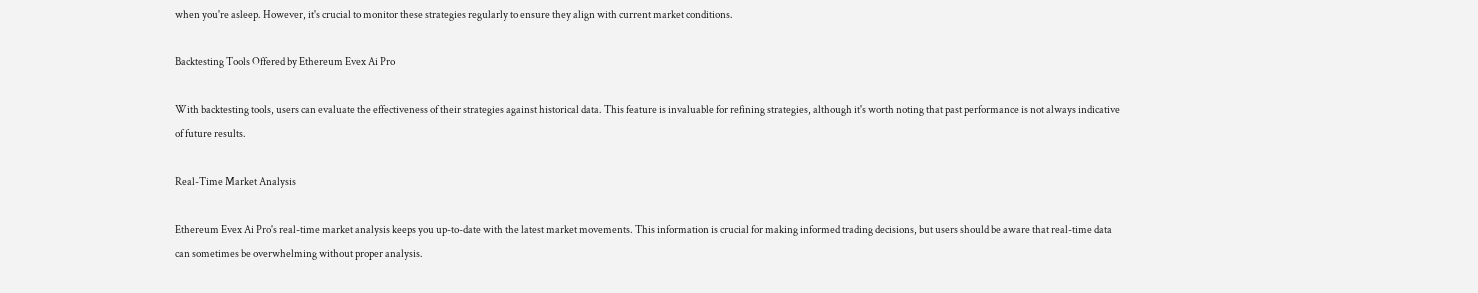when you're asleep. However, it's crucial to monitor these strategies regularly to ensure they align with current market conditions.

Backtesting Tools Offered by Ethereum Evex Ai Pro

With backtesting tools, users can evaluate the effectiveness of their strategies against historical data. This feature is invaluable for refining strategies, although it's worth noting that past performance is not always indicative of future results.

Real-Time Market Analysis

Ethereum Evex Ai Pro's real-time market analysis keeps you up-to-date with the latest market movements. This information is crucial for making informed trading decisions, but users should be aware that real-time data can sometimes be overwhelming without proper analysis.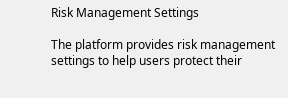Risk Management Settings

The platform provides risk management settings to help users protect their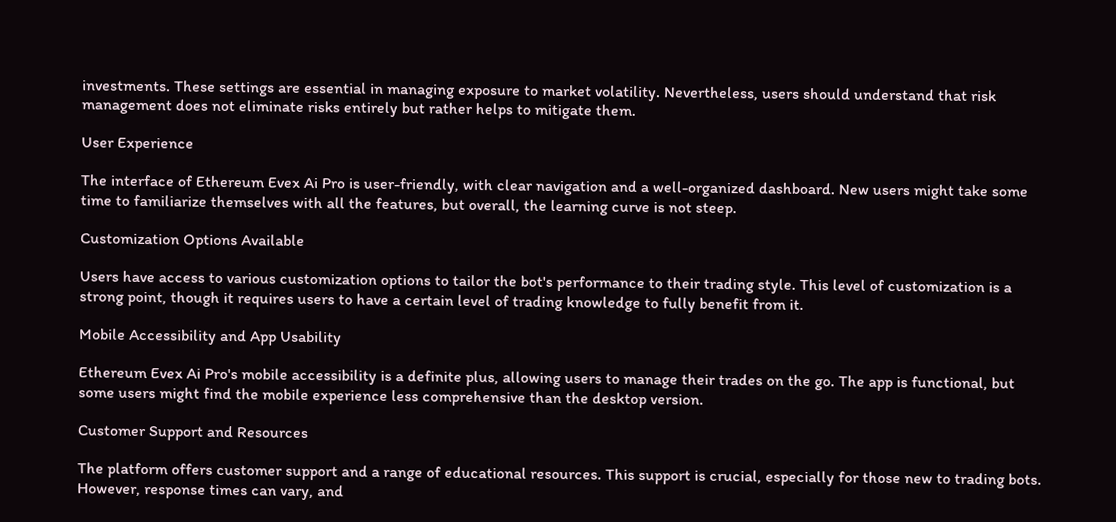investments. These settings are essential in managing exposure to market volatility. Nevertheless, users should understand that risk management does not eliminate risks entirely but rather helps to mitigate them.

User Experience

The interface of Ethereum Evex Ai Pro is user-friendly, with clear navigation and a well-organized dashboard. New users might take some time to familiarize themselves with all the features, but overall, the learning curve is not steep.

Customization Options Available

Users have access to various customization options to tailor the bot's performance to their trading style. This level of customization is a strong point, though it requires users to have a certain level of trading knowledge to fully benefit from it.

Mobile Accessibility and App Usability

Ethereum Evex Ai Pro's mobile accessibility is a definite plus, allowing users to manage their trades on the go. The app is functional, but some users might find the mobile experience less comprehensive than the desktop version.

Customer Support and Resources

The platform offers customer support and a range of educational resources. This support is crucial, especially for those new to trading bots. However, response times can vary, and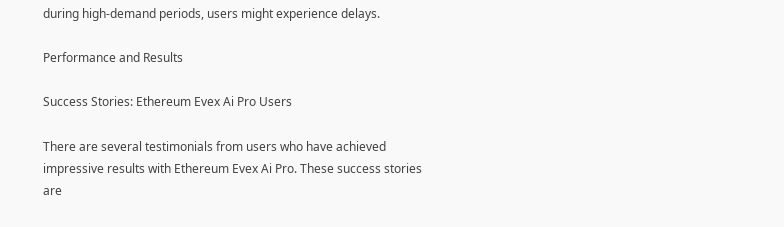during high-demand periods, users might experience delays.

Performance and Results

Success Stories: Ethereum Evex Ai Pro Users

There are several testimonials from users who have achieved impressive results with Ethereum Evex Ai Pro. These success stories are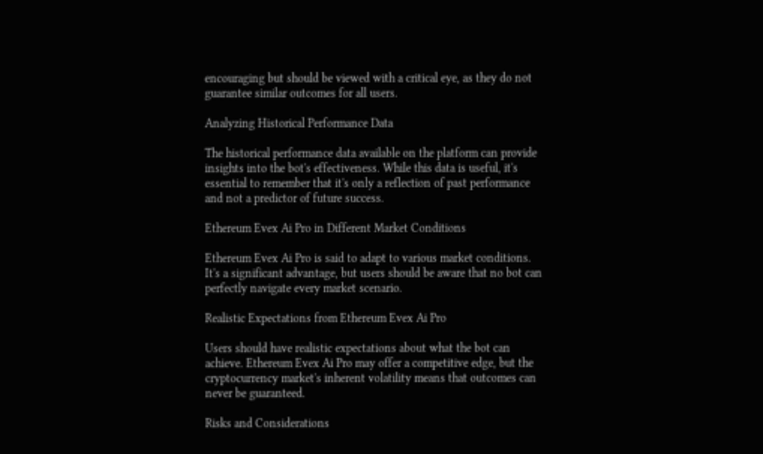encouraging but should be viewed with a critical eye, as they do not guarantee similar outcomes for all users.

Analyzing Historical Performance Data

The historical performance data available on the platform can provide insights into the bot's effectiveness. While this data is useful, it's essential to remember that it's only a reflection of past performance and not a predictor of future success.

Ethereum Evex Ai Pro in Different Market Conditions

Ethereum Evex Ai Pro is said to adapt to various market conditions. It's a significant advantage, but users should be aware that no bot can perfectly navigate every market scenario.

Realistic Expectations from Ethereum Evex Ai Pro

Users should have realistic expectations about what the bot can achieve. Ethereum Evex Ai Pro may offer a competitive edge, but the cryptocurrency market's inherent volatility means that outcomes can never be guaranteed.

Risks and Considerations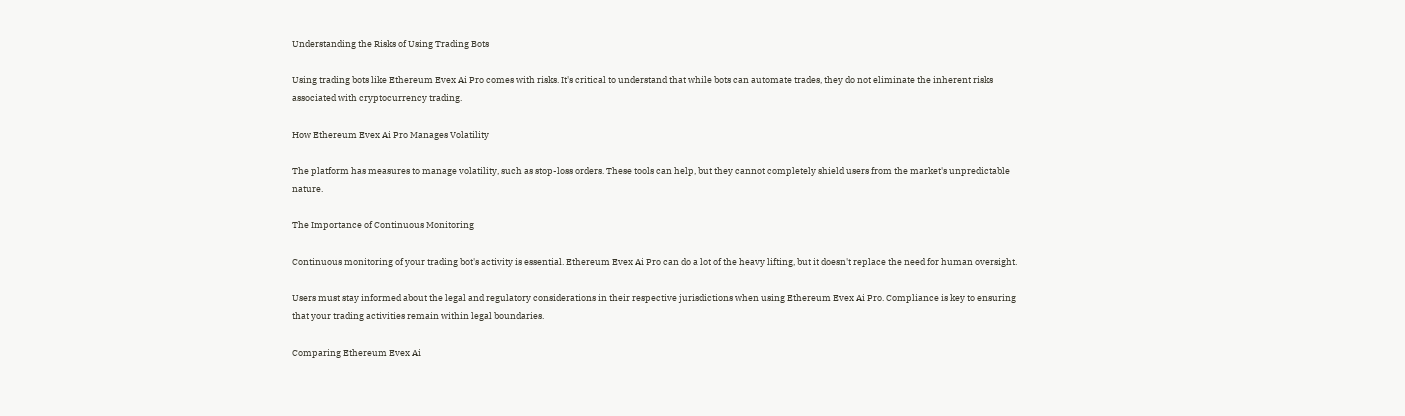Understanding the Risks of Using Trading Bots

Using trading bots like Ethereum Evex Ai Pro comes with risks. It's critical to understand that while bots can automate trades, they do not eliminate the inherent risks associated with cryptocurrency trading.

How Ethereum Evex Ai Pro Manages Volatility

The platform has measures to manage volatility, such as stop-loss orders. These tools can help, but they cannot completely shield users from the market's unpredictable nature.

The Importance of Continuous Monitoring

Continuous monitoring of your trading bot's activity is essential. Ethereum Evex Ai Pro can do a lot of the heavy lifting, but it doesn't replace the need for human oversight.

Users must stay informed about the legal and regulatory considerations in their respective jurisdictions when using Ethereum Evex Ai Pro. Compliance is key to ensuring that your trading activities remain within legal boundaries.

Comparing Ethereum Evex Ai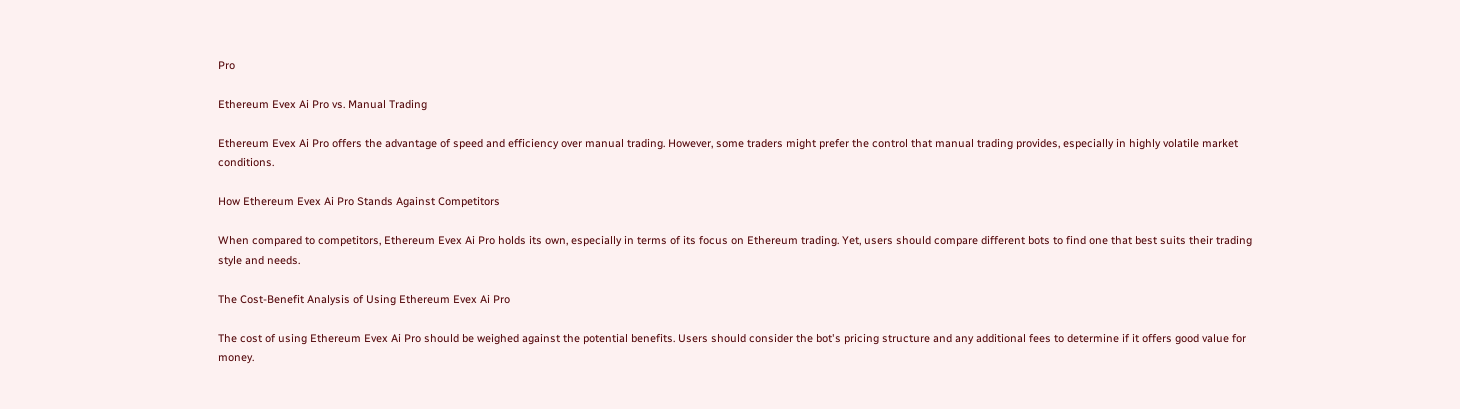Pro

Ethereum Evex Ai Pro vs. Manual Trading

Ethereum Evex Ai Pro offers the advantage of speed and efficiency over manual trading. However, some traders might prefer the control that manual trading provides, especially in highly volatile market conditions.

How Ethereum Evex Ai Pro Stands Against Competitors

When compared to competitors, Ethereum Evex Ai Pro holds its own, especially in terms of its focus on Ethereum trading. Yet, users should compare different bots to find one that best suits their trading style and needs.

The Cost-Benefit Analysis of Using Ethereum Evex Ai Pro

The cost of using Ethereum Evex Ai Pro should be weighed against the potential benefits. Users should consider the bot's pricing structure and any additional fees to determine if it offers good value for money.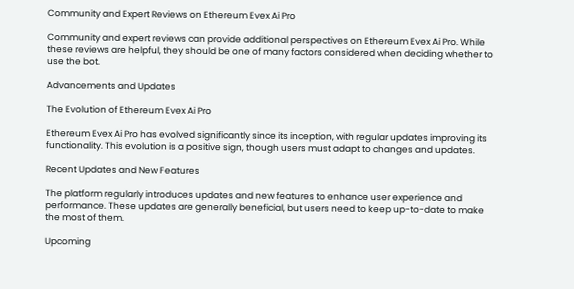Community and Expert Reviews on Ethereum Evex Ai Pro

Community and expert reviews can provide additional perspectives on Ethereum Evex Ai Pro. While these reviews are helpful, they should be one of many factors considered when deciding whether to use the bot.

Advancements and Updates

The Evolution of Ethereum Evex Ai Pro

Ethereum Evex Ai Pro has evolved significantly since its inception, with regular updates improving its functionality. This evolution is a positive sign, though users must adapt to changes and updates.

Recent Updates and New Features

The platform regularly introduces updates and new features to enhance user experience and performance. These updates are generally beneficial, but users need to keep up-to-date to make the most of them.

Upcoming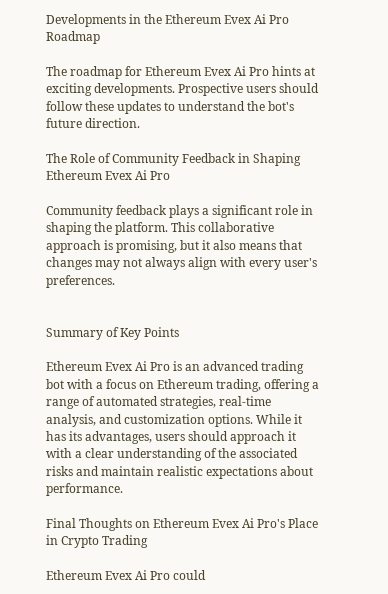Developments in the Ethereum Evex Ai Pro Roadmap

The roadmap for Ethereum Evex Ai Pro hints at exciting developments. Prospective users should follow these updates to understand the bot's future direction.

The Role of Community Feedback in Shaping Ethereum Evex Ai Pro

Community feedback plays a significant role in shaping the platform. This collaborative approach is promising, but it also means that changes may not always align with every user's preferences.


Summary of Key Points

Ethereum Evex Ai Pro is an advanced trading bot with a focus on Ethereum trading, offering a range of automated strategies, real-time analysis, and customization options. While it has its advantages, users should approach it with a clear understanding of the associated risks and maintain realistic expectations about performance.

Final Thoughts on Ethereum Evex Ai Pro's Place in Crypto Trading

Ethereum Evex Ai Pro could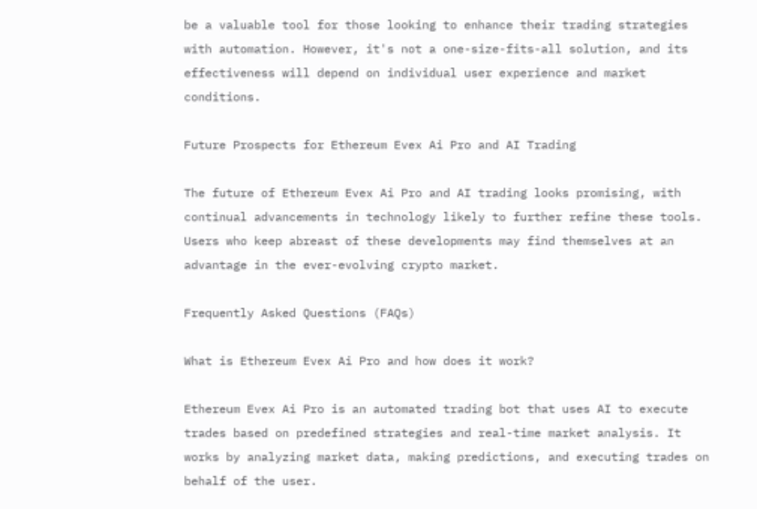be a valuable tool for those looking to enhance their trading strategies with automation. However, it's not a one-size-fits-all solution, and its effectiveness will depend on individual user experience and market conditions.

Future Prospects for Ethereum Evex Ai Pro and AI Trading

The future of Ethereum Evex Ai Pro and AI trading looks promising, with continual advancements in technology likely to further refine these tools. Users who keep abreast of these developments may find themselves at an advantage in the ever-evolving crypto market.

Frequently Asked Questions (FAQs)

What is Ethereum Evex Ai Pro and how does it work?

Ethereum Evex Ai Pro is an automated trading bot that uses AI to execute trades based on predefined strategies and real-time market analysis. It works by analyzing market data, making predictions, and executing trades on behalf of the user.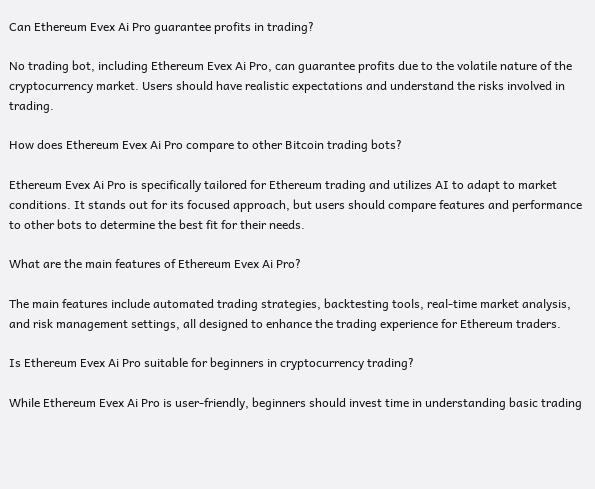Can Ethereum Evex Ai Pro guarantee profits in trading?

No trading bot, including Ethereum Evex Ai Pro, can guarantee profits due to the volatile nature of the cryptocurrency market. Users should have realistic expectations and understand the risks involved in trading.

How does Ethereum Evex Ai Pro compare to other Bitcoin trading bots?

Ethereum Evex Ai Pro is specifically tailored for Ethereum trading and utilizes AI to adapt to market conditions. It stands out for its focused approach, but users should compare features and performance to other bots to determine the best fit for their needs.

What are the main features of Ethereum Evex Ai Pro?

The main features include automated trading strategies, backtesting tools, real-time market analysis, and risk management settings, all designed to enhance the trading experience for Ethereum traders.

Is Ethereum Evex Ai Pro suitable for beginners in cryptocurrency trading?

While Ethereum Evex Ai Pro is user-friendly, beginners should invest time in understanding basic trading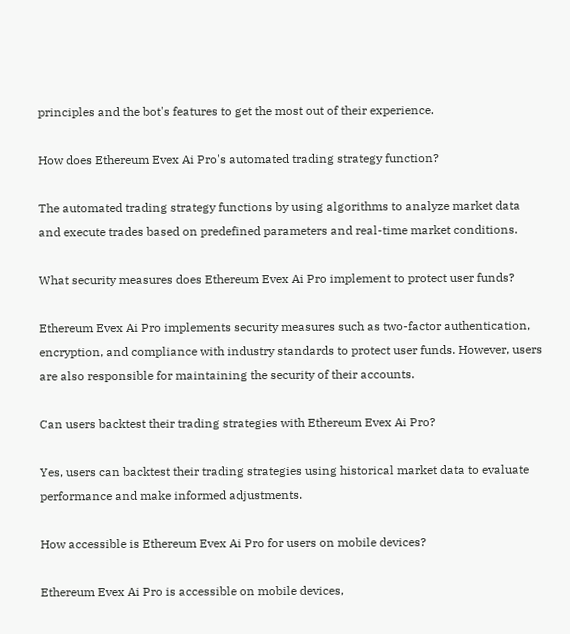principles and the bot's features to get the most out of their experience.

How does Ethereum Evex Ai Pro's automated trading strategy function?

The automated trading strategy functions by using algorithms to analyze market data and execute trades based on predefined parameters and real-time market conditions.

What security measures does Ethereum Evex Ai Pro implement to protect user funds?

Ethereum Evex Ai Pro implements security measures such as two-factor authentication, encryption, and compliance with industry standards to protect user funds. However, users are also responsible for maintaining the security of their accounts.

Can users backtest their trading strategies with Ethereum Evex Ai Pro?

Yes, users can backtest their trading strategies using historical market data to evaluate performance and make informed adjustments.

How accessible is Ethereum Evex Ai Pro for users on mobile devices?

Ethereum Evex Ai Pro is accessible on mobile devices,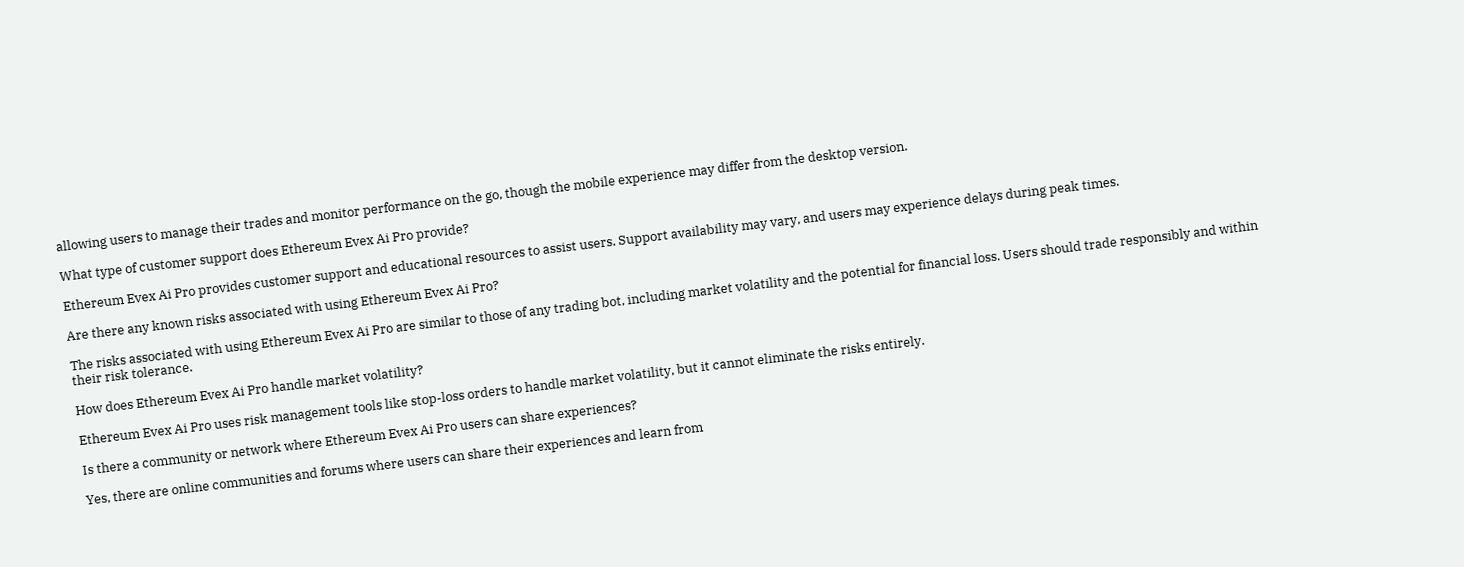allowing users to manage their trades and monitor performance on the go, though the mobile experience may differ from the desktop version.

What type of customer support does Ethereum Evex Ai Pro provide?

Ethereum Evex Ai Pro provides customer support and educational resources to assist users. Support availability may vary, and users may experience delays during peak times.

Are there any known risks associated with using Ethereum Evex Ai Pro?

The risks associated with using Ethereum Evex Ai Pro are similar to those of any trading bot, including market volatility and the potential for financial loss. Users should trade responsibly and within their risk tolerance.

How does Ethereum Evex Ai Pro handle market volatility?

Ethereum Evex Ai Pro uses risk management tools like stop-loss orders to handle market volatility, but it cannot eliminate the risks entirely.

Is there a community or network where Ethereum Evex Ai Pro users can share experiences?

Yes, there are online communities and forums where users can share their experiences and learn from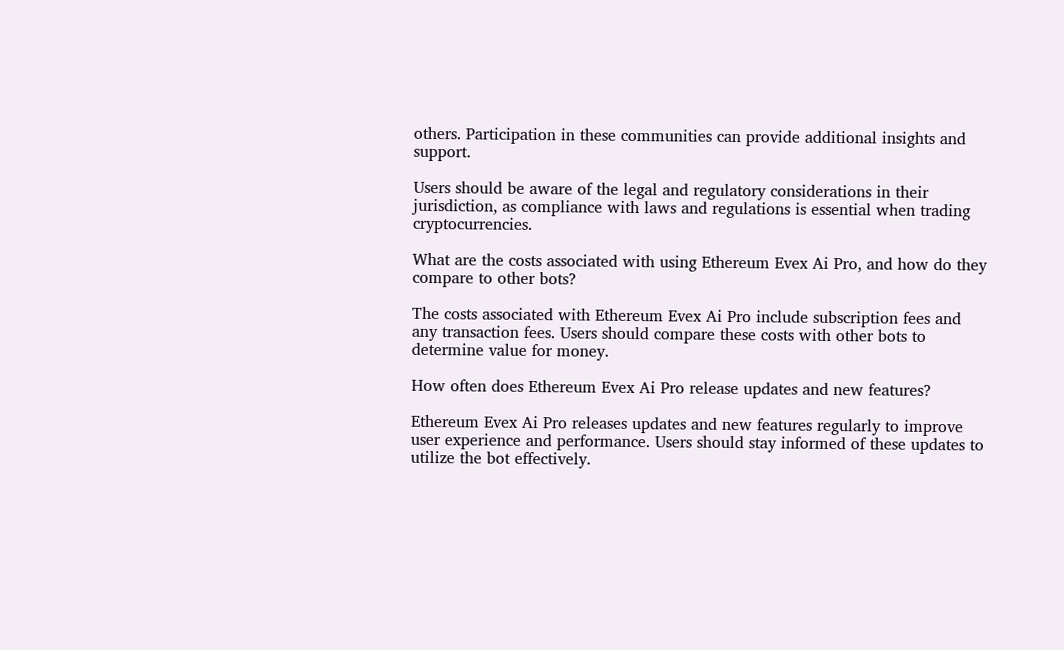others. Participation in these communities can provide additional insights and support.

Users should be aware of the legal and regulatory considerations in their jurisdiction, as compliance with laws and regulations is essential when trading cryptocurrencies.

What are the costs associated with using Ethereum Evex Ai Pro, and how do they compare to other bots?

The costs associated with Ethereum Evex Ai Pro include subscription fees and any transaction fees. Users should compare these costs with other bots to determine value for money.

How often does Ethereum Evex Ai Pro release updates and new features?

Ethereum Evex Ai Pro releases updates and new features regularly to improve user experience and performance. Users should stay informed of these updates to utilize the bot effectively.